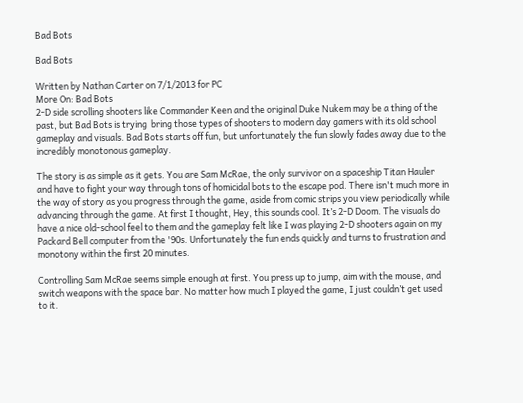Bad Bots

Bad Bots

Written by Nathan Carter on 7/1/2013 for PC
More On: Bad Bots
2-D side scrolling shooters like Commander Keen and the original Duke Nukem may be a thing of the past, but Bad Bots is trying  bring those types of shooters to modern day gamers with its old school gameplay and visuals. Bad Bots starts off fun, but unfortunately the fun slowly fades away due to the incredibly monotonous gameplay.

The story is as simple as it gets. You are Sam McRae, the only survivor on a spaceship Titan Hauler and have to fight your way through tons of homicidal bots to the escape pod. There isn't much more in the way of story as you progress through the game, aside from comic strips you view periodically while advancing through the game. At first I thought, Hey, this sounds cool. It’s 2-D Doom. The visuals do have a nice old-school feel to them and the gameplay felt like I was playing 2-D shooters again on my Packard Bell computer from the '90s. Unfortunately the fun ends quickly and turns to frustration and monotony within the first 20 minutes.

Controlling Sam McRae seems simple enough at first. You press up to jump, aim with the mouse, and switch weapons with the space bar. No matter how much I played the game, I just couldn’t get used to it.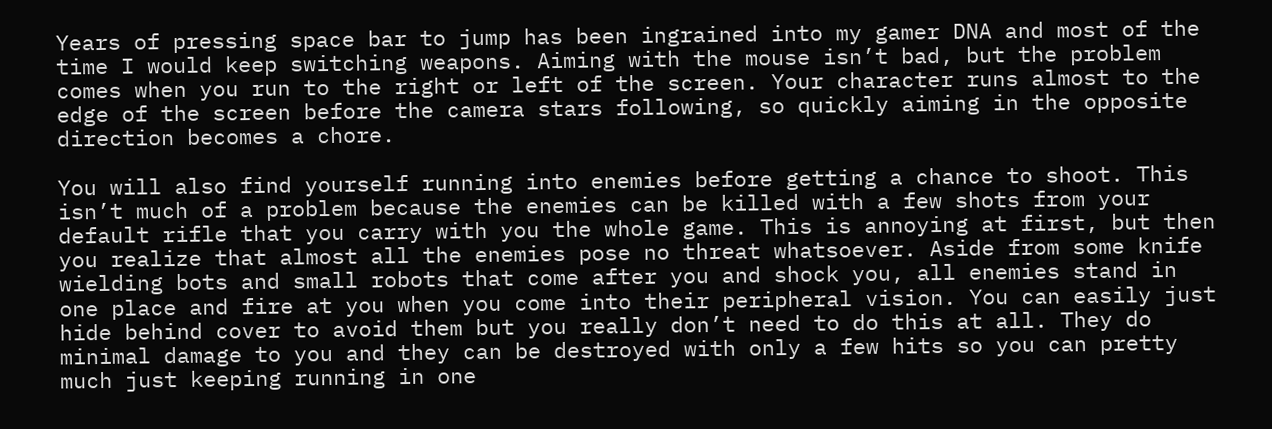Years of pressing space bar to jump has been ingrained into my gamer DNA and most of the time I would keep switching weapons. Aiming with the mouse isn’t bad, but the problem comes when you run to the right or left of the screen. Your character runs almost to the edge of the screen before the camera stars following, so quickly aiming in the opposite direction becomes a chore.

You will also find yourself running into enemies before getting a chance to shoot. This isn’t much of a problem because the enemies can be killed with a few shots from your default rifle that you carry with you the whole game. This is annoying at first, but then you realize that almost all the enemies pose no threat whatsoever. Aside from some knife wielding bots and small robots that come after you and shock you, all enemies stand in one place and fire at you when you come into their peripheral vision. You can easily just hide behind cover to avoid them but you really don’t need to do this at all. They do minimal damage to you and they can be destroyed with only a few hits so you can pretty much just keeping running in one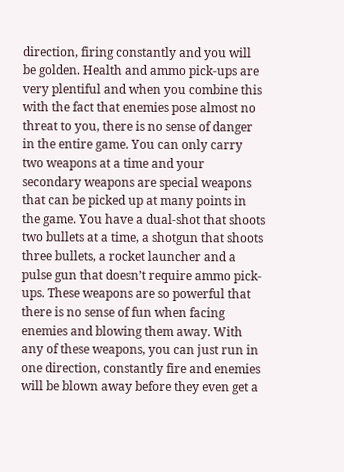direction, firing constantly and you will be golden. Health and ammo pick-ups are very plentiful and when you combine this with the fact that enemies pose almost no threat to you, there is no sense of danger in the entire game. You can only carry two weapons at a time and your secondary weapons are special weapons that can be picked up at many points in the game. You have a dual-shot that shoots two bullets at a time, a shotgun that shoots three bullets, a rocket launcher and a pulse gun that doesn’t require ammo pick-ups. These weapons are so powerful that there is no sense of fun when facing enemies and blowing them away. With any of these weapons, you can just run in one direction, constantly fire and enemies will be blown away before they even get a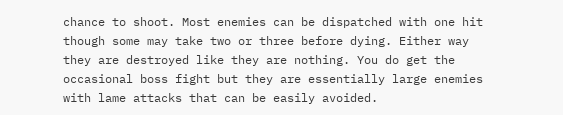chance to shoot. Most enemies can be dispatched with one hit though some may take two or three before dying. Either way they are destroyed like they are nothing. You do get the occasional boss fight but they are essentially large enemies with lame attacks that can be easily avoided.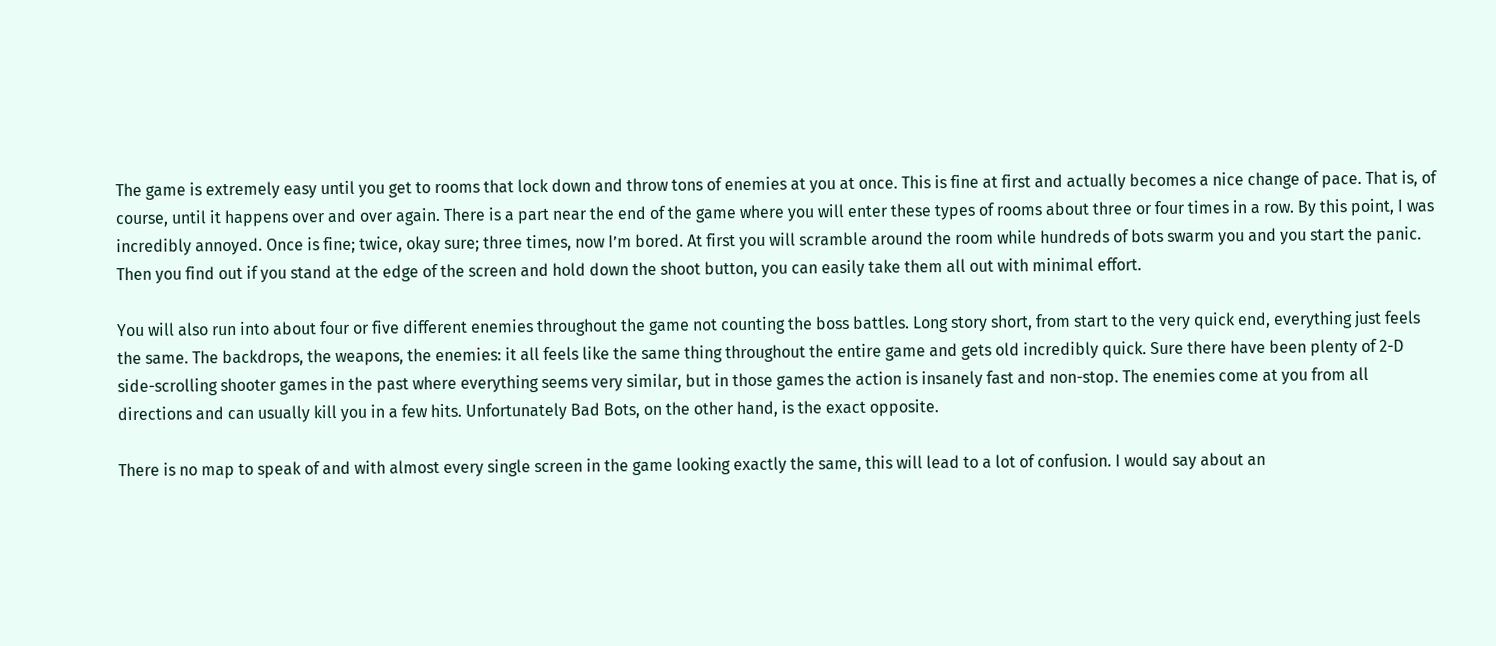The game is extremely easy until you get to rooms that lock down and throw tons of enemies at you at once. This is fine at first and actually becomes a nice change of pace. That is, of course, until it happens over and over again. There is a part near the end of the game where you will enter these types of rooms about three or four times in a row. By this point, I was incredibly annoyed. Once is fine; twice, okay sure; three times, now I’m bored. At first you will scramble around the room while hundreds of bots swarm you and you start the panic. Then you find out if you stand at the edge of the screen and hold down the shoot button, you can easily take them all out with minimal effort.

You will also run into about four or five different enemies throughout the game not counting the boss battles. Long story short, from start to the very quick end, everything just feels the same. The backdrops, the weapons, the enemies: it all feels like the same thing throughout the entire game and gets old incredibly quick. Sure there have been plenty of 2-D side-scrolling shooter games in the past where everything seems very similar, but in those games the action is insanely fast and non-stop. The enemies come at you from all directions and can usually kill you in a few hits. Unfortunately Bad Bots, on the other hand, is the exact opposite.

There is no map to speak of and with almost every single screen in the game looking exactly the same, this will lead to a lot of confusion. I would say about an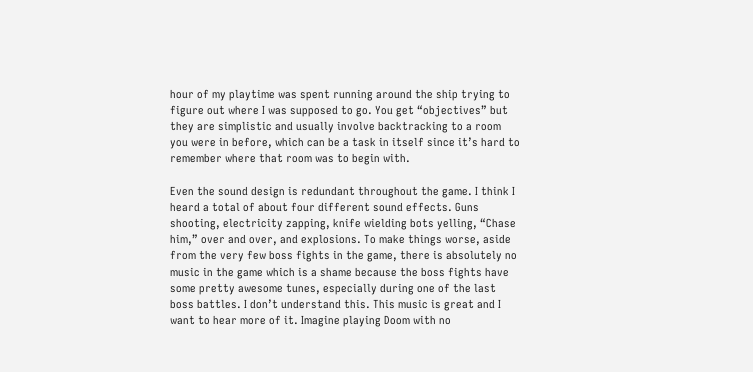hour of my playtime was spent running around the ship trying to figure out where I was supposed to go. You get “objectives” but they are simplistic and usually involve backtracking to a room you were in before, which can be a task in itself since it’s hard to remember where that room was to begin with.

Even the sound design is redundant throughout the game. I think I heard a total of about four different sound effects. Guns shooting, electricity zapping, knife wielding bots yelling, “Chase him,” over and over, and explosions. To make things worse, aside from the very few boss fights in the game, there is absolutely no music in the game which is a shame because the boss fights have some pretty awesome tunes, especially during one of the last boss battles. I don’t understand this. This music is great and I want to hear more of it. Imagine playing Doom with no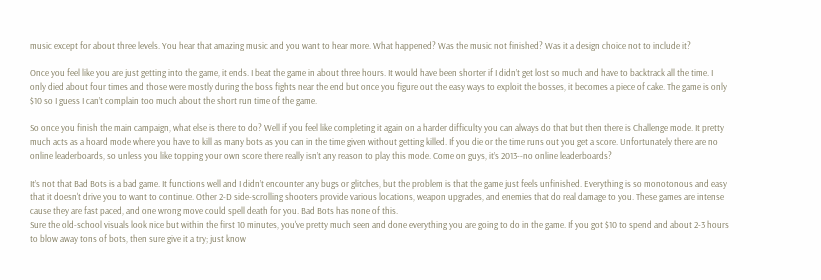music except for about three levels. You hear that amazing music and you want to hear more. What happened? Was the music not finished? Was it a design choice not to include it?

Once you feel like you are just getting into the game, it ends. I beat the game in about three hours. It would have been shorter if I didn’t get lost so much and have to backtrack all the time. I only died about four times and those were mostly during the boss fights near the end but once you figure out the easy ways to exploit the bosses, it becomes a piece of cake. The game is only $10 so I guess I can’t complain too much about the short run time of the game.

So once you finish the main campaign, what else is there to do? Well if you feel like completing it again on a harder difficulty you can always do that but then there is Challenge mode. It pretty much acts as a hoard mode where you have to kill as many bots as you can in the time given without getting killed. If you die or the time runs out you get a score. Unfortunately there are no online leaderboards, so unless you like topping your own score there really isn’t any reason to play this mode. Come on guys, it’s 2013--no online leaderboards?

It’s not that Bad Bots is a bad game. It functions well and I didn’t encounter any bugs or glitches, but the problem is that the game just feels unfinished. Everything is so monotonous and easy that it doesn't drive you to want to continue. Other 2-D side-scrolling shooters provide various locations, weapon upgrades, and enemies that do real damage to you. These games are intense cause they are fast paced, and one wrong move could spell death for you. Bad Bots has none of this.
Sure the old-school visuals look nice but within the first 10 minutes, you've pretty much seen and done everything you are going to do in the game. If you got $10 to spend and about 2-3 hours to blow away tons of bots, then sure give it a try; just know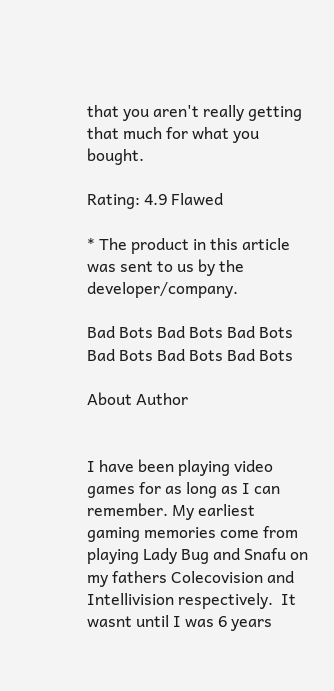that you aren't really getting that much for what you bought.

Rating: 4.9 Flawed

* The product in this article was sent to us by the developer/company.

Bad Bots Bad Bots Bad Bots Bad Bots Bad Bots Bad Bots

About Author


I have been playing video games for as long as I can remember. My earliest gaming memories come from playing Lady Bug and Snafu on my fathers Colecovision and Intellivision respectively.  It wasnt until I was 6 years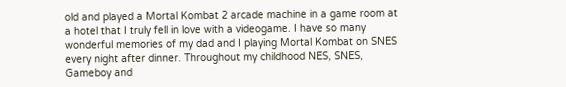old and played a Mortal Kombat 2 arcade machine in a game room at a hotel that I truly fell in love with a videogame. I have so many wonderful memories of my dad and I playing Mortal Kombat on SNES every night after dinner. Throughout my childhood NES, SNES, Gameboy and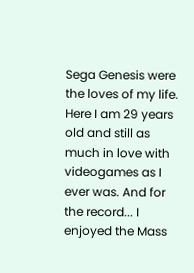Sega Genesis were the loves of my life. Here I am 29 years old and still as much in love with videogames as I ever was. And for the record... I enjoyed the Mass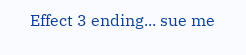Effect 3 ending... sue me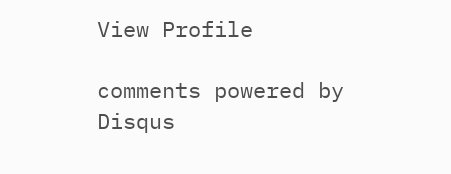View Profile

comments powered by Disqus